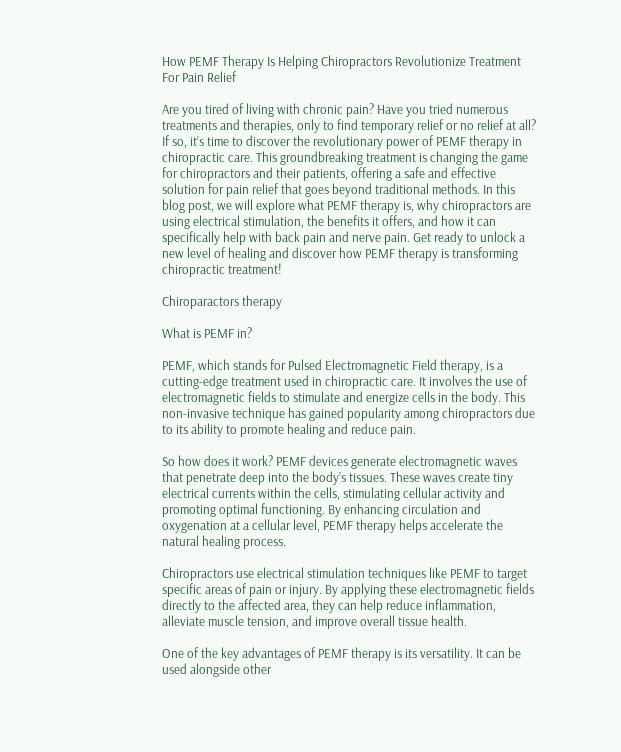How PEMF Therapy Is Helping Chiropractors Revolutionize Treatment For Pain Relief

Are you tired of living with chronic pain? Have you tried numerous treatments and therapies, only to find temporary relief or no relief at all? If so, it’s time to discover the revolutionary power of PEMF therapy in chiropractic care. This groundbreaking treatment is changing the game for chiropractors and their patients, offering a safe and effective solution for pain relief that goes beyond traditional methods. In this blog post, we will explore what PEMF therapy is, why chiropractors are using electrical stimulation, the benefits it offers, and how it can specifically help with back pain and nerve pain. Get ready to unlock a new level of healing and discover how PEMF therapy is transforming chiropractic treatment!

Chiroparactors therapy

What is PEMF in?

PEMF, which stands for Pulsed Electromagnetic Field therapy, is a cutting-edge treatment used in chiropractic care. It involves the use of electromagnetic fields to stimulate and energize cells in the body. This non-invasive technique has gained popularity among chiropractors due to its ability to promote healing and reduce pain.

So how does it work? PEMF devices generate electromagnetic waves that penetrate deep into the body’s tissues. These waves create tiny electrical currents within the cells, stimulating cellular activity and promoting optimal functioning. By enhancing circulation and oxygenation at a cellular level, PEMF therapy helps accelerate the natural healing process.

Chiropractors use electrical stimulation techniques like PEMF to target specific areas of pain or injury. By applying these electromagnetic fields directly to the affected area, they can help reduce inflammation, alleviate muscle tension, and improve overall tissue health.

One of the key advantages of PEMF therapy is its versatility. It can be used alongside other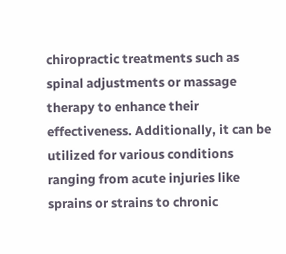chiropractic treatments such as spinal adjustments or massage therapy to enhance their effectiveness. Additionally, it can be utilized for various conditions ranging from acute injuries like sprains or strains to chronic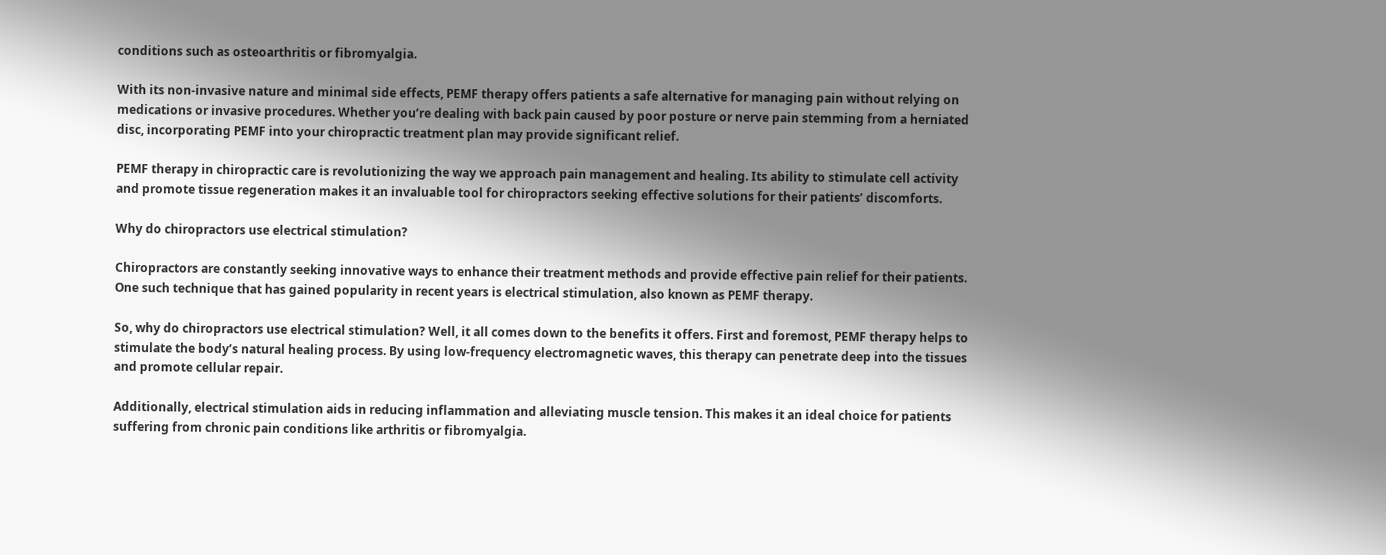conditions such as osteoarthritis or fibromyalgia.

With its non-invasive nature and minimal side effects, PEMF therapy offers patients a safe alternative for managing pain without relying on medications or invasive procedures. Whether you’re dealing with back pain caused by poor posture or nerve pain stemming from a herniated disc, incorporating PEMF into your chiropractic treatment plan may provide significant relief.

PEMF therapy in chiropractic care is revolutionizing the way we approach pain management and healing. Its ability to stimulate cell activity and promote tissue regeneration makes it an invaluable tool for chiropractors seeking effective solutions for their patients’ discomforts.

Why do chiropractors use electrical stimulation?

Chiropractors are constantly seeking innovative ways to enhance their treatment methods and provide effective pain relief for their patients. One such technique that has gained popularity in recent years is electrical stimulation, also known as PEMF therapy.

So, why do chiropractors use electrical stimulation? Well, it all comes down to the benefits it offers. First and foremost, PEMF therapy helps to stimulate the body’s natural healing process. By using low-frequency electromagnetic waves, this therapy can penetrate deep into the tissues and promote cellular repair.

Additionally, electrical stimulation aids in reducing inflammation and alleviating muscle tension. This makes it an ideal choice for patients suffering from chronic pain conditions like arthritis or fibromyalgia.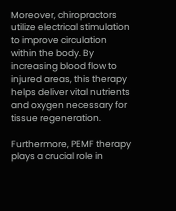Moreover, chiropractors utilize electrical stimulation to improve circulation within the body. By increasing blood flow to injured areas, this therapy helps deliver vital nutrients and oxygen necessary for tissue regeneration.

Furthermore, PEMF therapy plays a crucial role in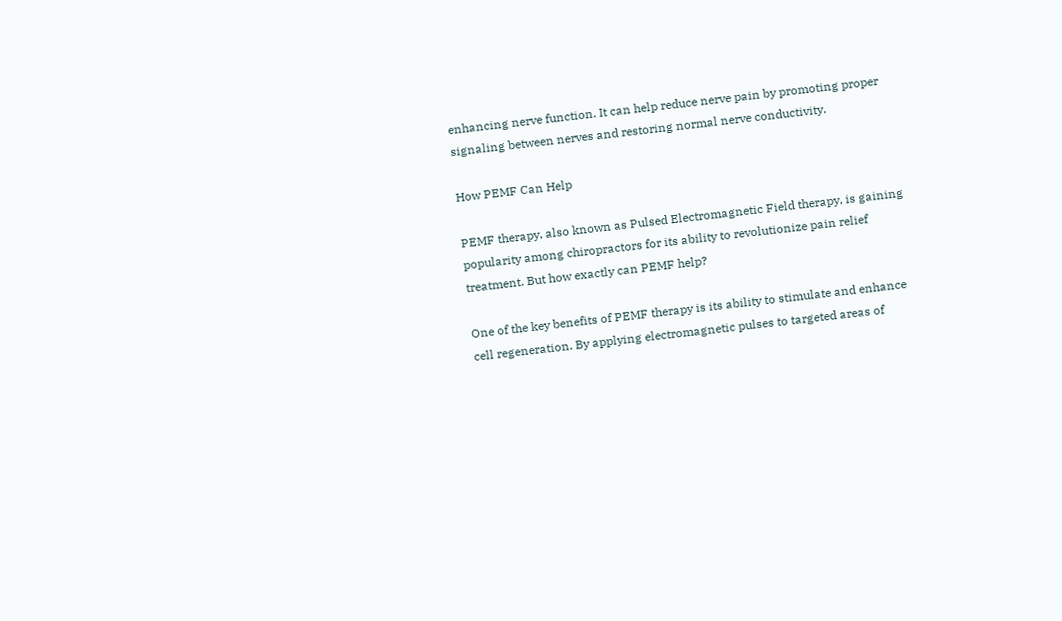enhancing nerve function. It can help reduce nerve pain by promoting proper signaling between nerves and restoring normal nerve conductivity.

How PEMF Can Help

PEMF therapy, also known as Pulsed Electromagnetic Field therapy, is gaining popularity among chiropractors for its ability to revolutionize pain relief treatment. But how exactly can PEMF help?

One of the key benefits of PEMF therapy is its ability to stimulate and enhance cell regeneration. By applying electromagnetic pulses to targeted areas of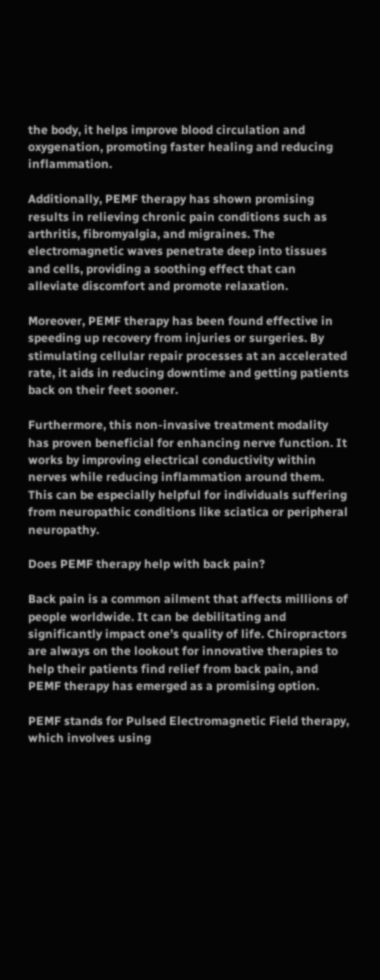the body, it helps improve blood circulation and oxygenation, promoting faster healing and reducing inflammation.

Additionally, PEMF therapy has shown promising results in relieving chronic pain conditions such as arthritis, fibromyalgia, and migraines. The electromagnetic waves penetrate deep into tissues and cells, providing a soothing effect that can alleviate discomfort and promote relaxation.

Moreover, PEMF therapy has been found effective in speeding up recovery from injuries or surgeries. By stimulating cellular repair processes at an accelerated rate, it aids in reducing downtime and getting patients back on their feet sooner.

Furthermore, this non-invasive treatment modality has proven beneficial for enhancing nerve function. It works by improving electrical conductivity within nerves while reducing inflammation around them. This can be especially helpful for individuals suffering from neuropathic conditions like sciatica or peripheral neuropathy.

Does PEMF therapy help with back pain?

Back pain is a common ailment that affects millions of people worldwide. It can be debilitating and significantly impact one’s quality of life. Chiropractors are always on the lookout for innovative therapies to help their patients find relief from back pain, and PEMF therapy has emerged as a promising option.

PEMF stands for Pulsed Electromagnetic Field therapy, which involves using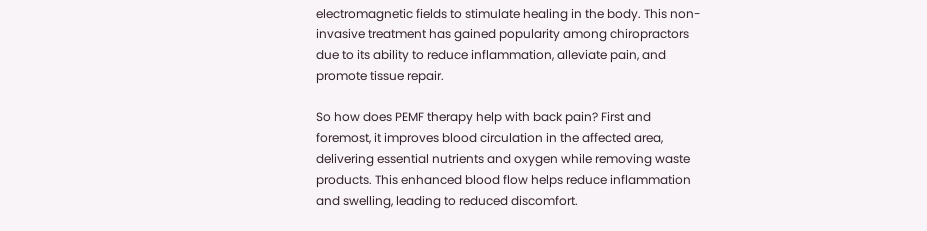electromagnetic fields to stimulate healing in the body. This non-invasive treatment has gained popularity among chiropractors due to its ability to reduce inflammation, alleviate pain, and promote tissue repair.

So how does PEMF therapy help with back pain? First and foremost, it improves blood circulation in the affected area, delivering essential nutrients and oxygen while removing waste products. This enhanced blood flow helps reduce inflammation and swelling, leading to reduced discomfort.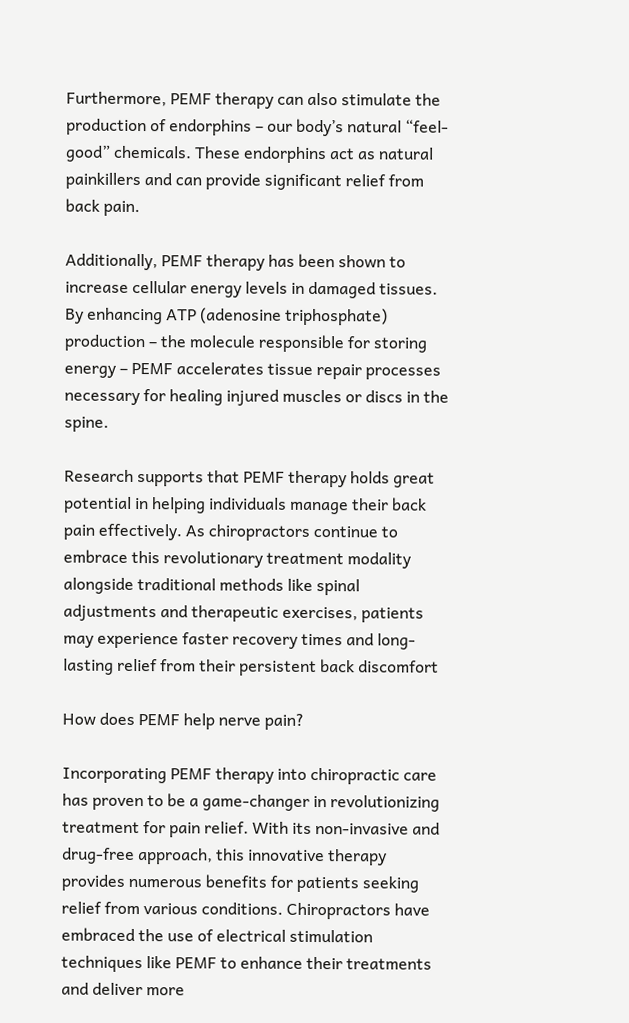Furthermore, PEMF therapy can also stimulate the production of endorphins – our body’s natural “feel-good” chemicals. These endorphins act as natural painkillers and can provide significant relief from back pain.

Additionally, PEMF therapy has been shown to increase cellular energy levels in damaged tissues. By enhancing ATP (adenosine triphosphate) production – the molecule responsible for storing energy – PEMF accelerates tissue repair processes necessary for healing injured muscles or discs in the spine.

Research supports that PEMF therapy holds great potential in helping individuals manage their back pain effectively. As chiropractors continue to embrace this revolutionary treatment modality alongside traditional methods like spinal adjustments and therapeutic exercises, patients may experience faster recovery times and long-lasting relief from their persistent back discomfort

How does PEMF help nerve pain?

Incorporating PEMF therapy into chiropractic care has proven to be a game-changer in revolutionizing treatment for pain relief. With its non-invasive and drug-free approach, this innovative therapy provides numerous benefits for patients seeking relief from various conditions. Chiropractors have embraced the use of electrical stimulation techniques like PEMF to enhance their treatments and deliver more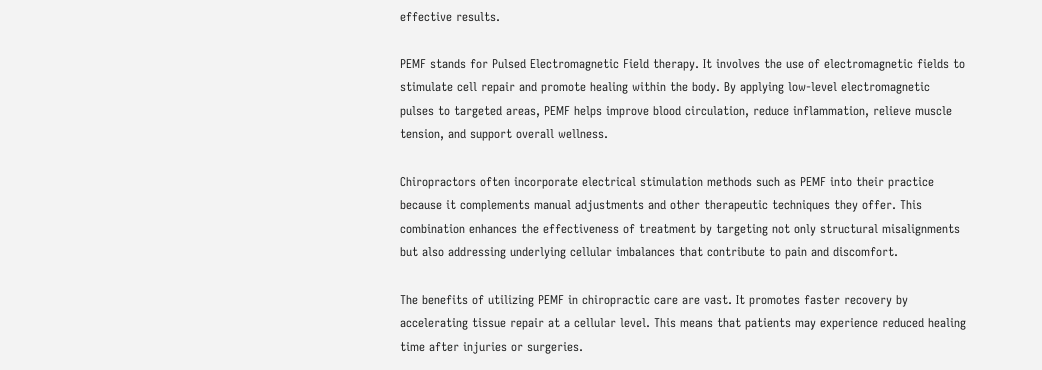effective results.

PEMF stands for Pulsed Electromagnetic Field therapy. It involves the use of electromagnetic fields to stimulate cell repair and promote healing within the body. By applying low-level electromagnetic pulses to targeted areas, PEMF helps improve blood circulation, reduce inflammation, relieve muscle tension, and support overall wellness.

Chiropractors often incorporate electrical stimulation methods such as PEMF into their practice because it complements manual adjustments and other therapeutic techniques they offer. This combination enhances the effectiveness of treatment by targeting not only structural misalignments but also addressing underlying cellular imbalances that contribute to pain and discomfort.

The benefits of utilizing PEMF in chiropractic care are vast. It promotes faster recovery by accelerating tissue repair at a cellular level. This means that patients may experience reduced healing time after injuries or surgeries.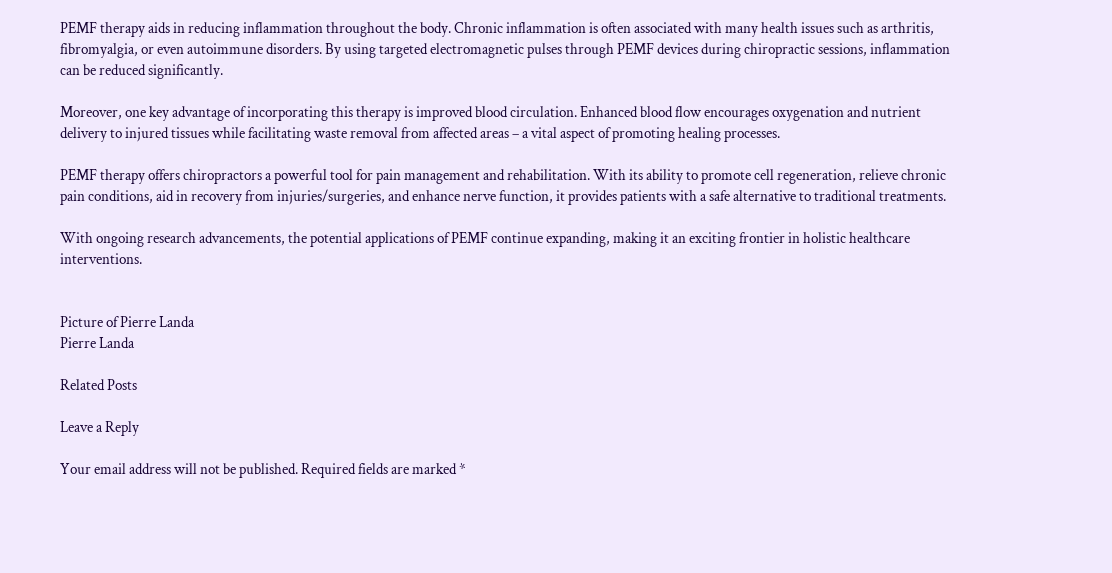PEMF therapy aids in reducing inflammation throughout the body. Chronic inflammation is often associated with many health issues such as arthritis, fibromyalgia, or even autoimmune disorders. By using targeted electromagnetic pulses through PEMF devices during chiropractic sessions, inflammation can be reduced significantly.

Moreover, one key advantage of incorporating this therapy is improved blood circulation. Enhanced blood flow encourages oxygenation and nutrient delivery to injured tissues while facilitating waste removal from affected areas – a vital aspect of promoting healing processes.

PEMF therapy offers chiropractors a powerful tool for pain management and rehabilitation. With its ability to promote cell regeneration, relieve chronic pain conditions, aid in recovery from injuries/surgeries, and enhance nerve function, it provides patients with a safe alternative to traditional treatments.

With ongoing research advancements, the potential applications of PEMF continue expanding, making it an exciting frontier in holistic healthcare interventions.


Picture of Pierre Landa
Pierre Landa

Related Posts

Leave a Reply

Your email address will not be published. Required fields are marked *